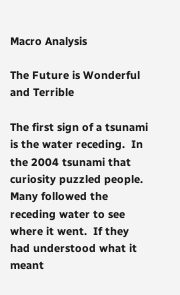Macro Analysis

The Future is Wonderful and Terrible

The first sign of a tsunami is the water receding.  In the 2004 tsunami that curiosity puzzled people. Many followed the receding water to see where it went.  If they had understood what it meant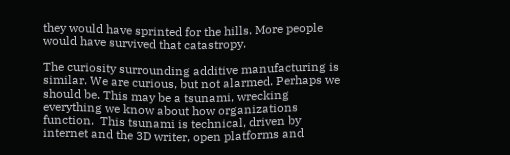they would have sprinted for the hills. More people would have survived that catastropy.

The curiosity surrounding additive manufacturing is similar. We are curious, but not alarmed. Perhaps we should be. This may be a tsunami, wrecking everything we know about how organizations function.  This tsunami is technical, driven by internet and the 3D writer, open platforms and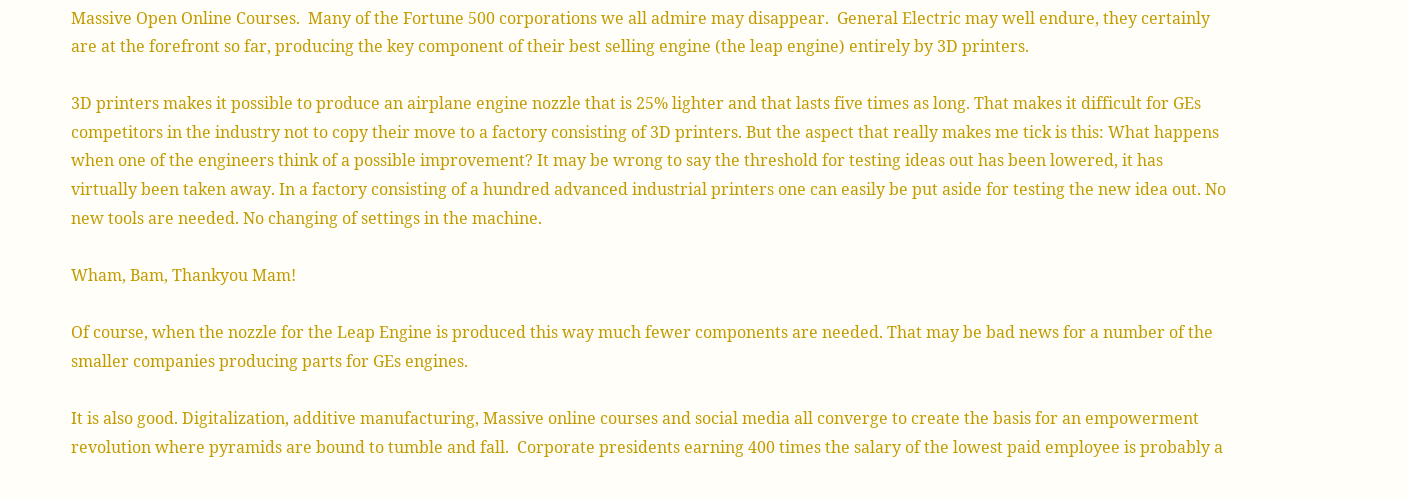Massive Open Online Courses.  Many of the Fortune 500 corporations we all admire may disappear.  General Electric may well endure, they certainly are at the forefront so far, producing the key component of their best selling engine (the leap engine) entirely by 3D printers.

3D printers makes it possible to produce an airplane engine nozzle that is 25% lighter and that lasts five times as long. That makes it difficult for GEs competitors in the industry not to copy their move to a factory consisting of 3D printers. But the aspect that really makes me tick is this: What happens when one of the engineers think of a possible improvement? It may be wrong to say the threshold for testing ideas out has been lowered, it has virtually been taken away. In a factory consisting of a hundred advanced industrial printers one can easily be put aside for testing the new idea out. No new tools are needed. No changing of settings in the machine.

Wham, Bam, Thankyou Mam!

Of course, when the nozzle for the Leap Engine is produced this way much fewer components are needed. That may be bad news for a number of the smaller companies producing parts for GEs engines.

It is also good. Digitalization, additive manufacturing, Massive online courses and social media all converge to create the basis for an empowerment revolution where pyramids are bound to tumble and fall.  Corporate presidents earning 400 times the salary of the lowest paid employee is probably a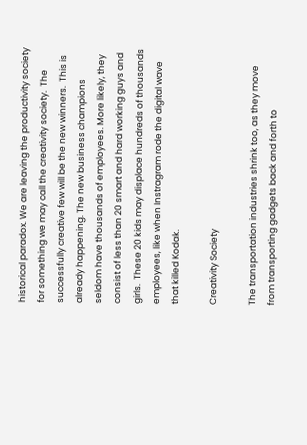historical paradox. We are leaving the productivity society for something we may call the creativity society.  The successfully creative few will be the new winners.  This is already happening. The new business champions seldom have thousands of employees. More likely, they consist of less than 20 smart and hard working guys and girls.  These 20 kids may displace hundreds of thousands employees, like when Instragram rode the digital wave that killed Kodak.

Creativity Society

The transportation industries shrink too, as they move from transporting gadgets back and forth to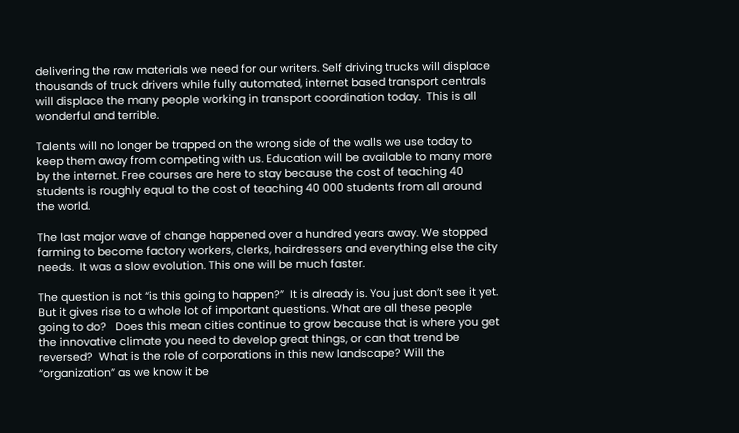delivering the raw materials we need for our writers. Self driving trucks will displace thousands of truck drivers while fully automated, internet based transport centrals will displace the many people working in transport coordination today.  This is all wonderful and terrible.

Talents will no longer be trapped on the wrong side of the walls we use today to keep them away from competing with us. Education will be available to many more by the internet. Free courses are here to stay because the cost of teaching 40 students is roughly equal to the cost of teaching 40 000 students from all around the world.

The last major wave of change happened over a hundred years away. We stopped farming to become factory workers, clerks, hairdressers and everything else the city needs.  It was a slow evolution. This one will be much faster.

The question is not “is this going to happen?”  It is already is. You just don’t see it yet.  But it gives rise to a whole lot of important questions. What are all these people going to do?   Does this mean cities continue to grow because that is where you get the innovative climate you need to develop great things, or can that trend be reversed?  What is the role of corporations in this new landscape? Will the “organization” as we know it be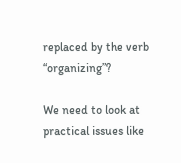replaced by the verb “organizing”?

We need to look at practical issues like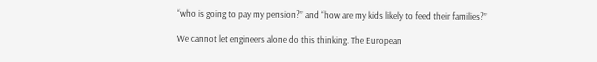“who is going to pay my pension?” and “how are my kids likely to feed their families?”

We cannot let engineers alone do this thinking. The European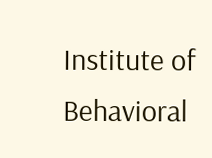Institute of Behavioral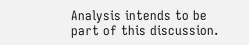Analysis intends to be part of this discussion.